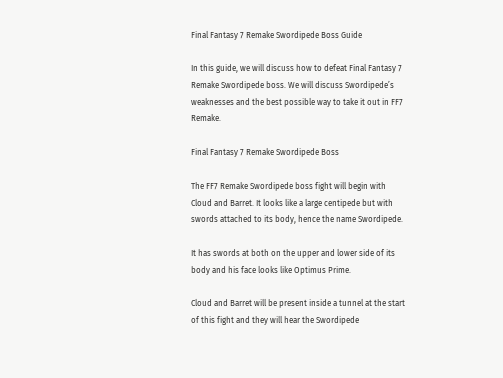Final Fantasy 7 Remake Swordipede Boss Guide

In this guide, we will discuss how to defeat Final Fantasy 7 Remake Swordipede boss. We will discuss Swordipede’s weaknesses and the best possible way to take it out in FF7 Remake.

Final Fantasy 7 Remake Swordipede Boss

The FF7 Remake Swordipede boss fight will begin with Cloud and Barret. It looks like a large centipede but with swords attached to its body, hence the name Swordipede.

It has swords at both on the upper and lower side of its body and his face looks like Optimus Prime.

Cloud and Barret will be present inside a tunnel at the start of this fight and they will hear the Swordipede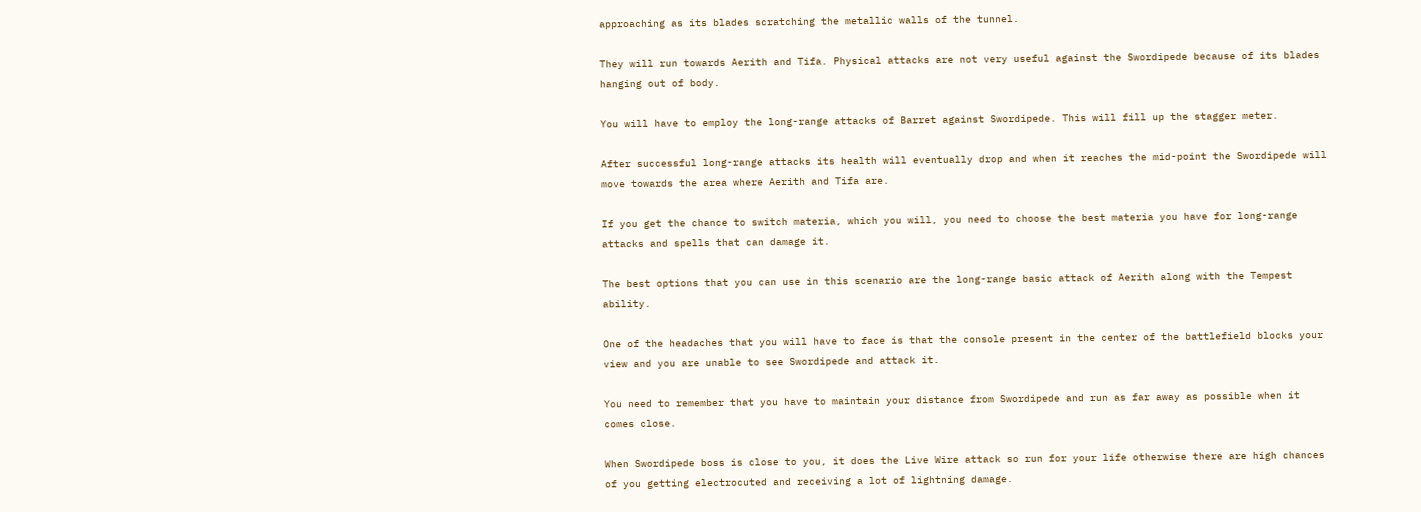approaching as its blades scratching the metallic walls of the tunnel.

They will run towards Aerith and Tifa. Physical attacks are not very useful against the Swordipede because of its blades hanging out of body.

You will have to employ the long-range attacks of Barret against Swordipede. This will fill up the stagger meter.

After successful long-range attacks its health will eventually drop and when it reaches the mid-point the Swordipede will move towards the area where Aerith and Tifa are.

If you get the chance to switch materia, which you will, you need to choose the best materia you have for long-range attacks and spells that can damage it.

The best options that you can use in this scenario are the long-range basic attack of Aerith along with the Tempest ability.

One of the headaches that you will have to face is that the console present in the center of the battlefield blocks your view and you are unable to see Swordipede and attack it.

You need to remember that you have to maintain your distance from Swordipede and run as far away as possible when it comes close.

When Swordipede boss is close to you, it does the Live Wire attack so run for your life otherwise there are high chances of you getting electrocuted and receiving a lot of lightning damage.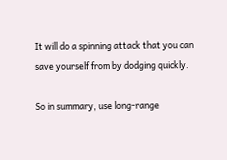It will do a spinning attack that you can save yourself from by dodging quickly.

So in summary, use long-range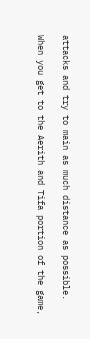attacks and try to main as much distance as possible.

When you get to the Aerith and Tifa portion of the game,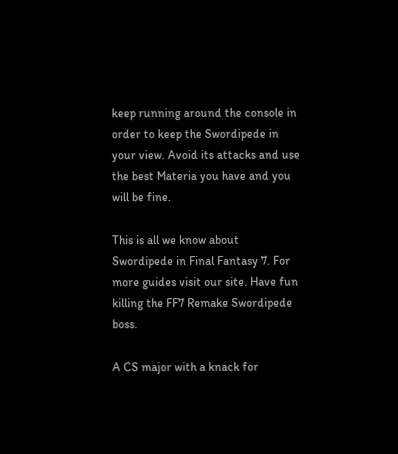keep running around the console in order to keep the Swordipede in your view. Avoid its attacks and use the best Materia you have and you will be fine.

This is all we know about Swordipede in Final Fantasy 7. For more guides visit our site. Have fun killing the FF7 Remake Swordipede boss.

A CS major with a knack for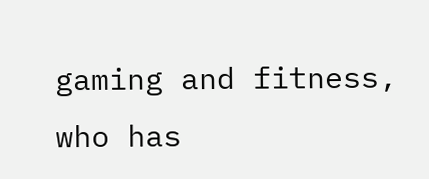gaming and fitness, who has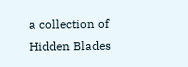a collection of Hidden Blades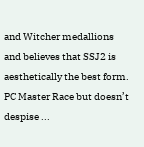and Witcher medallions and believes that SSJ2 is aesthetically the best form. PC Master Race but doesn’t despise ...